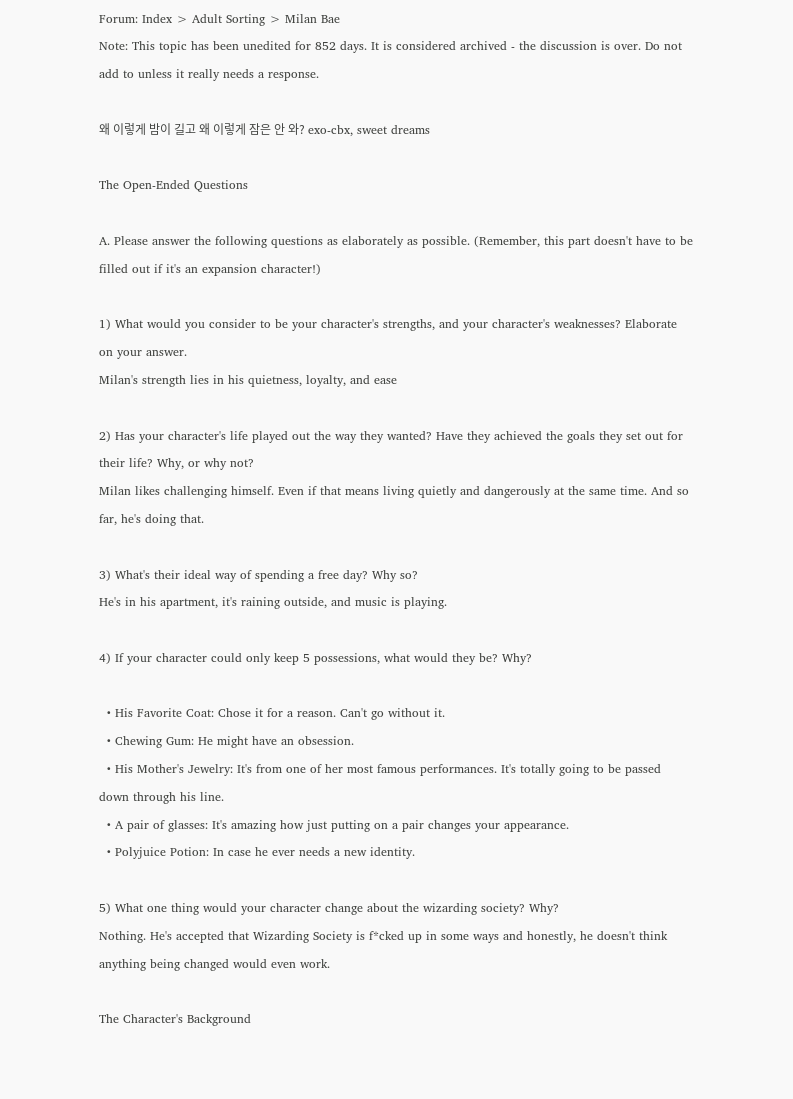Forum: Index > Adult Sorting > Milan Bae
Note: This topic has been unedited for 852 days. It is considered archived - the discussion is over. Do not add to unless it really needs a response.

왜 이렇게 밤이 길고 왜 이렇게 잠은 안 와? exo-cbx, sweet dreams

The Open-Ended Questions

A. Please answer the following questions as elaborately as possible. (Remember, this part doesn't have to be filled out if it's an expansion character!)

1) What would you consider to be your character's strengths, and your character's weaknesses? Elaborate on your answer.
Milan's strength lies in his quietness, loyalty, and ease

2) Has your character's life played out the way they wanted? Have they achieved the goals they set out for their life? Why, or why not?
Milan likes challenging himself. Even if that means living quietly and dangerously at the same time. And so far, he's doing that.

3) What's their ideal way of spending a free day? Why so?
He's in his apartment, it's raining outside, and music is playing.

4) If your character could only keep 5 possessions, what would they be? Why?

  • His Favorite Coat: Chose it for a reason. Can't go without it.
  • Chewing Gum: He might have an obsession.
  • His Mother's Jewelry: It's from one of her most famous performances. It's totally going to be passed down through his line.
  • A pair of glasses: It's amazing how just putting on a pair changes your appearance.
  • Polyjuice Potion: In case he ever needs a new identity.

5) What one thing would your character change about the wizarding society? Why?
Nothing. He's accepted that Wizarding Society is f*cked up in some ways and honestly, he doesn't think anything being changed would even work.

The Character's Background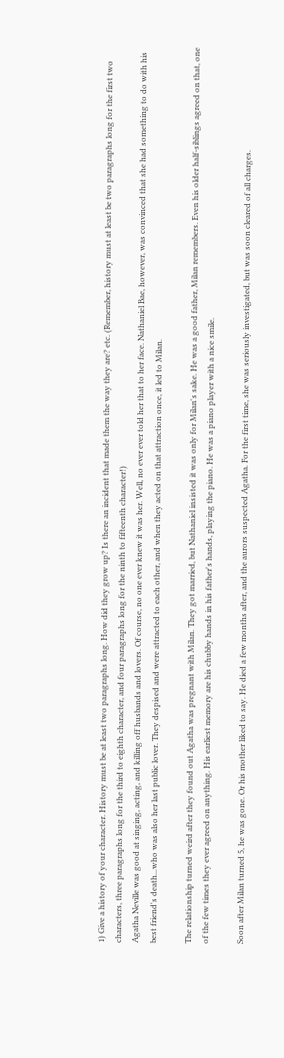1) Give a history of your character. History must be at least two paragraphs long. How did they grow up? Is there an incident that made them the way they are? etc. (Remember, history must at least be two paragraphs long for the first two characters, three paragraphs long for the third to eighth character, and four paragraphs long for the ninth to fifteenth character!)
Agatha Neville was good at singing, acting, and killing off husbands and lovers. Of course, no one ever knew it was her. Well, no ever ever told her that to her face. Nathaniel Bae, however, was convinced that she had something to do with his best friend's death...who was also her last public lover. They despised and were attracted to each other, and when they acted on that attraction once, it led to Milan.

The relationship turned weird after they found out Agatha was pregnant with Milan. They got married, but Nathaniel insisted it was only for Milan's sake. He was a good father, Milan remembers. Even his older half-siblings agreed on that, one of the few times they ever agreed on anything. His earliest memory are his chubby hands in his father's hands, playing the piano. He was a piano player with a nice smile.

Soon after Milan turned 5, he was gone. Or his mother liked to say. He died a few months after, and the aurors suspected Agatha. For the first time, she was seriously investigated, but was soon cleared of all charges.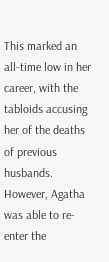This marked an all-time low in her career, with the tabloids accusing her of the deaths of previous husbands. However, Agatha was able to re-enter the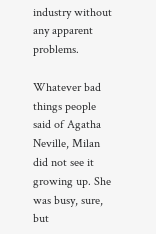industry without any apparent problems.

Whatever bad things people said of Agatha Neville, Milan did not see it growing up. She was busy, sure, but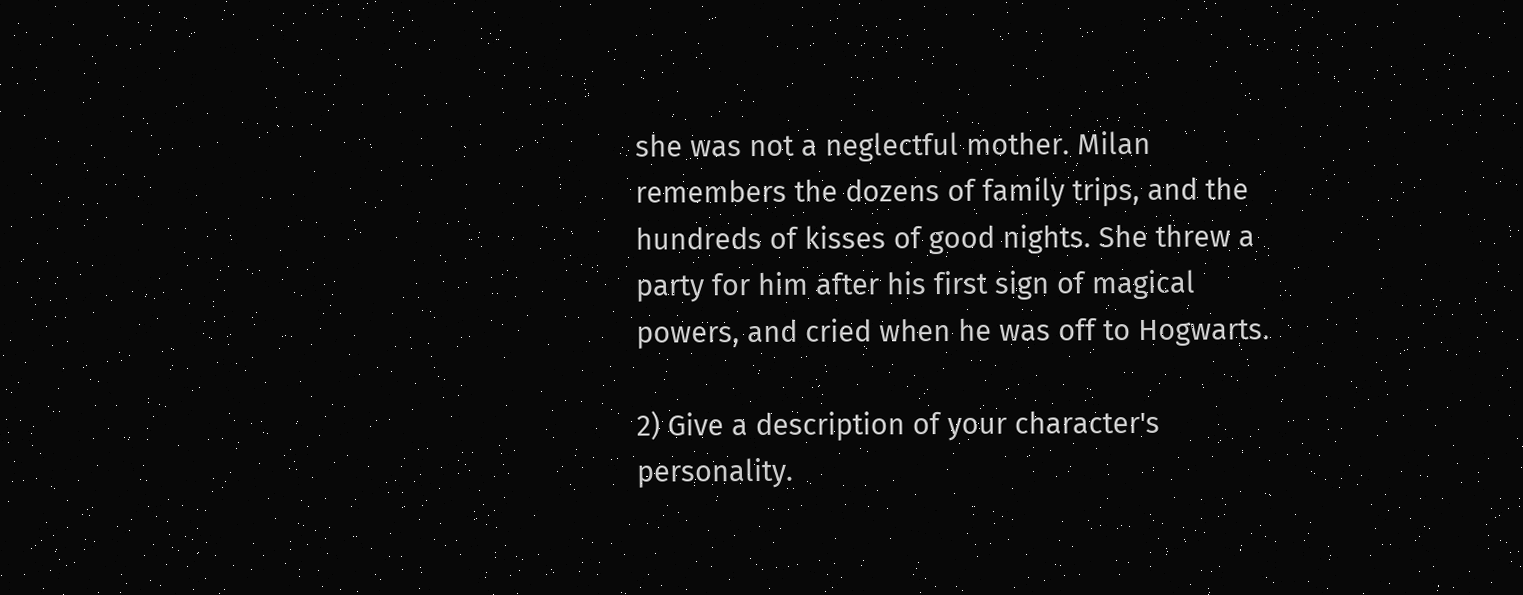she was not a neglectful mother. Milan remembers the dozens of family trips, and the hundreds of kisses of good nights. She threw a party for him after his first sign of magical powers, and cried when he was off to Hogwarts.

2) Give a description of your character's personality.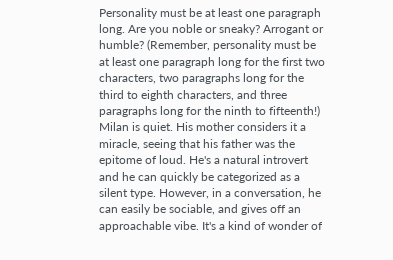Personality must be at least one paragraph long. Are you noble or sneaky? Arrogant or humble? (Remember, personality must be at least one paragraph long for the first two characters, two paragraphs long for the third to eighth characters, and three paragraphs long for the ninth to fifteenth!)
Milan is quiet. His mother considers it a miracle, seeing that his father was the epitome of loud. He's a natural introvert and he can quickly be categorized as a silent type. However, in a conversation, he can easily be sociable, and gives off an approachable vibe. It's a kind of wonder of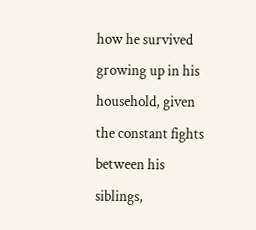how he survived growing up in his household, given the constant fights between his siblings,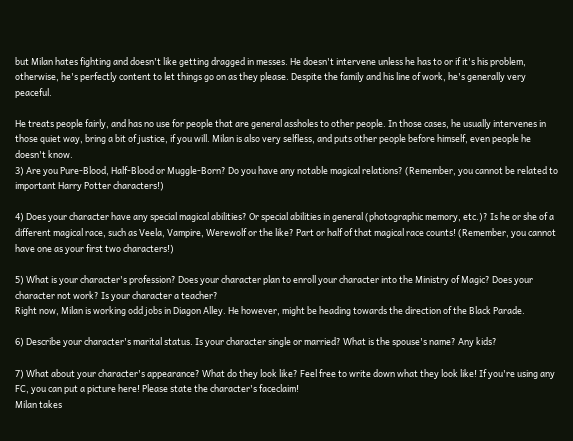but Milan hates fighting and doesn't like getting dragged in messes. He doesn't intervene unless he has to or if it's his problem, otherwise, he's perfectly content to let things go on as they please. Despite the family and his line of work, he's generally very peaceful.

He treats people fairly, and has no use for people that are general assholes to other people. In those cases, he usually intervenes in those quiet way, bring a bit of justice, if you will. Milan is also very selfless, and puts other people before himself, even people he doesn't know.
3) Are you Pure-Blood, Half-Blood or Muggle-Born? Do you have any notable magical relations? (Remember, you cannot be related to important Harry Potter characters!)

4) Does your character have any special magical abilities? Or special abilities in general (photographic memory, etc.)? Is he or she of a different magical race, such as Veela, Vampire, Werewolf or the like? Part or half of that magical race counts! (Remember, you cannot have one as your first two characters!)

5) What is your character's profession? Does your character plan to enroll your character into the Ministry of Magic? Does your character not work? Is your character a teacher?
Right now, Milan is working odd jobs in Diagon Alley. He however, might be heading towards the direction of the Black Parade.

6) Describe your character's marital status. Is your character single or married? What is the spouse's name? Any kids?

7) What about your character's appearance? What do they look like? Feel free to write down what they look like! If you're using any FC, you can put a picture here! Please state the character's faceclaim!
Milan takes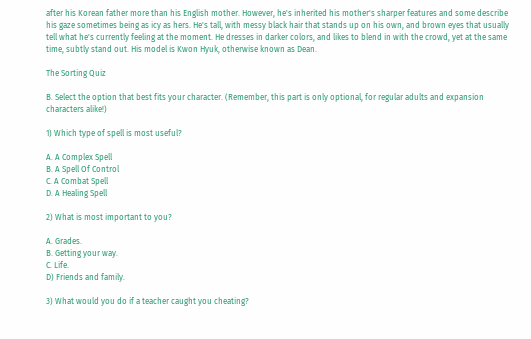after his Korean father more than his English mother. However, he's inherited his mother's sharper features and some describe his gaze sometimes being as icy as hers. He's tall, with messy black hair that stands up on his own, and brown eyes that usually tell what he's currently feeling at the moment. He dresses in darker colors, and likes to blend in with the crowd, yet at the same time, subtly stand out. His model is Kwon Hyuk, otherwise known as Dean.

The Sorting Quiz

B. Select the option that best fits your character. (Remember, this part is only optional, for regular adults and expansion characters alike!)

1) Which type of spell is most useful?

A. A Complex Spell
B. A Spell Of Control
C. A Combat Spell
D. A Healing Spell

2) What is most important to you?

A. Grades.
B. Getting your way.
C. Life.
D) Friends and family.

3) What would you do if a teacher caught you cheating?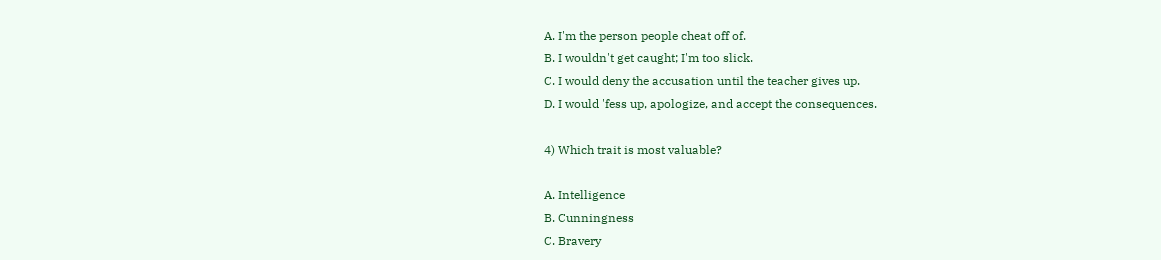A. I'm the person people cheat off of.
B. I wouldn't get caught; I'm too slick.
C. I would deny the accusation until the teacher gives up.
D. I would 'fess up, apologize, and accept the consequences.

4) Which trait is most valuable?

A. Intelligence
B. Cunningness
C. Bravery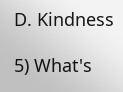D. Kindness

5) What's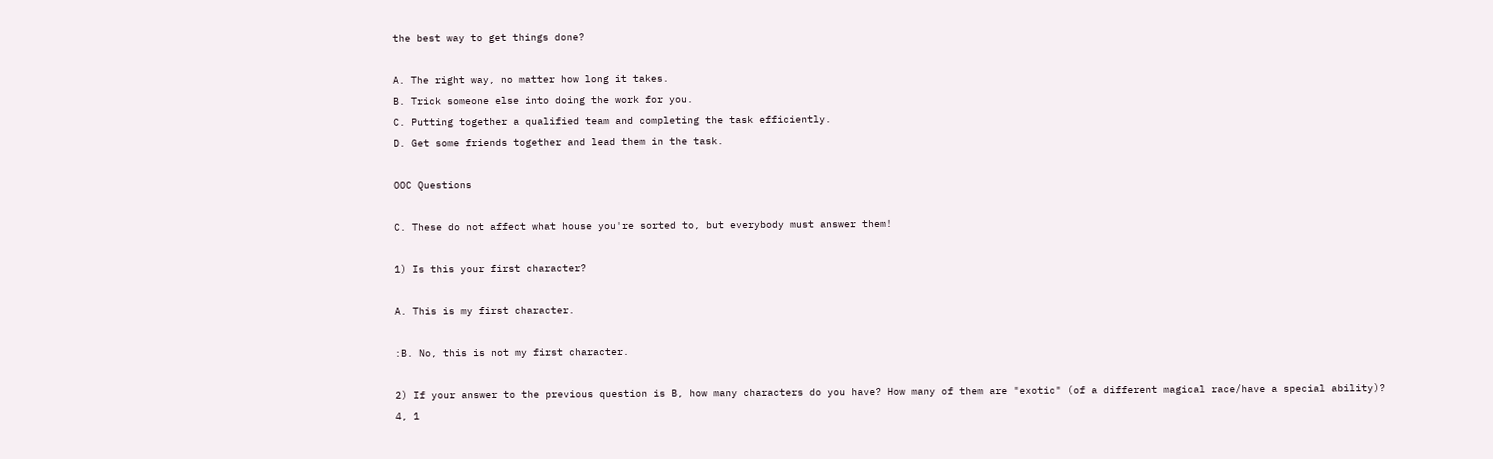the best way to get things done?

A. The right way, no matter how long it takes.
B. Trick someone else into doing the work for you.
C. Putting together a qualified team and completing the task efficiently.
D. Get some friends together and lead them in the task.

OOC Questions

C. These do not affect what house you're sorted to, but everybody must answer them!

1) Is this your first character?

A. This is my first character.

:B. No, this is not my first character.

2) If your answer to the previous question is B, how many characters do you have? How many of them are "exotic" (of a different magical race/have a special ability)?
4, 1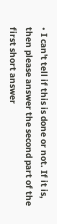• I can't tell if this is done or not. If it is, then please answer the second part of the first short answer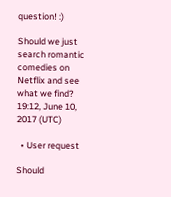question! :)

Should we just search romantic comedies on Netflix and see what we find? 19:12, June 10, 2017 (UTC)

  • User request

Should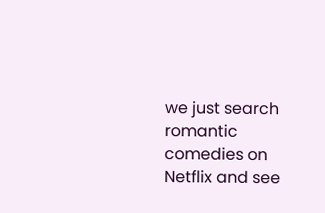we just search romantic comedies on Netflix and see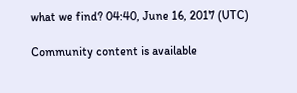what we find? 04:40, June 16, 2017 (UTC)

Community content is available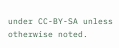under CC-BY-SA unless otherwise noted.